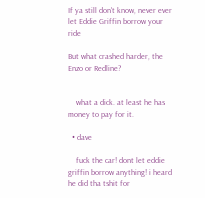If ya still don't know, never ever let Eddie Griffin borrow your ride

But what crashed harder, the Enzo or Redline?


    what a dick. at least he has money to pay for it.

  • dave

    fuck the car! dont let eddie griffin borrow anything! i heard he did tha tshit for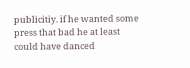publicitiy. if he wanted some press that bad he at least could have danced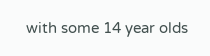with some 14 year olds